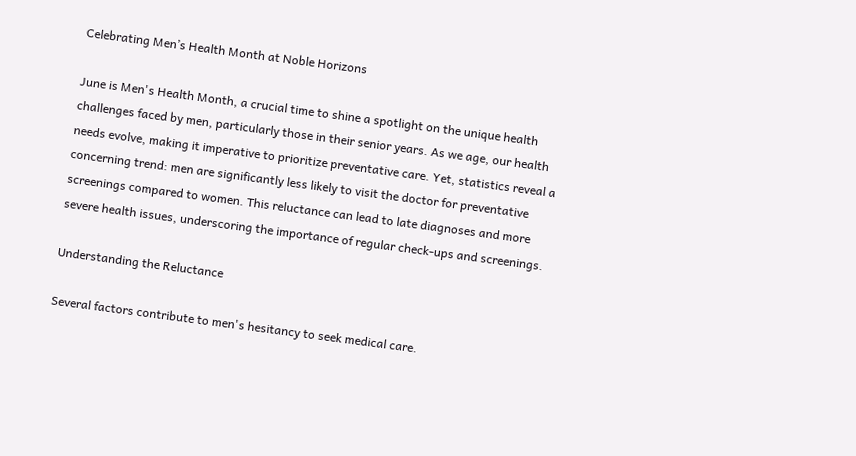Celebrating Men’s Health Month at Noble Horizons

June is Men's Health Month, a crucial time to shine a spotlight on the unique health challenges faced by men, particularly those in their senior years. As we age, our health needs evolve, making it imperative to prioritize preventative care. Yet, statistics reveal a concerning trend: men are significantly less likely to visit the doctor for preventative screenings compared to women. This reluctance can lead to late diagnoses and more severe health issues, underscoring the importance of regular check-ups and screenings.

Understanding the Reluctance

Several factors contribute to men's hesitancy to seek medical care.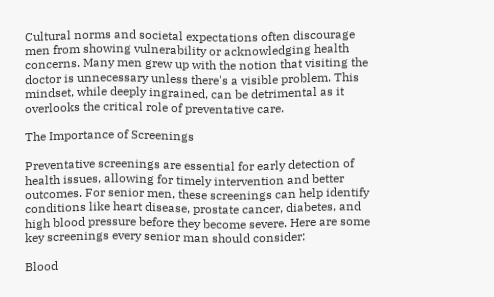Cultural norms and societal expectations often discourage men from showing vulnerability or acknowledging health concerns. Many men grew up with the notion that visiting the doctor is unnecessary unless there's a visible problem. This mindset, while deeply ingrained, can be detrimental as it overlooks the critical role of preventative care.

The Importance of Screenings

Preventative screenings are essential for early detection of health issues, allowing for timely intervention and better outcomes. For senior men, these screenings can help identify conditions like heart disease, prostate cancer, diabetes, and high blood pressure before they become severe. Here are some key screenings every senior man should consider:

Blood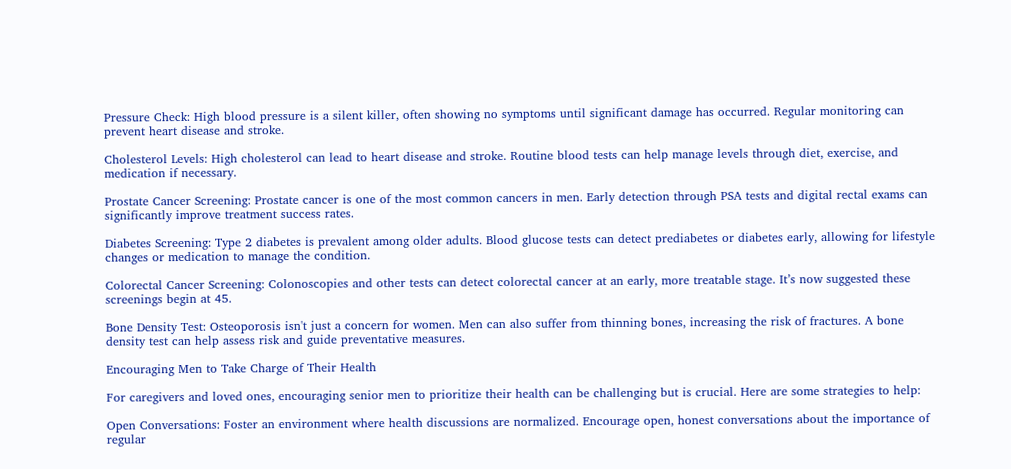Pressure Check: High blood pressure is a silent killer, often showing no symptoms until significant damage has occurred. Regular monitoring can prevent heart disease and stroke.

Cholesterol Levels: High cholesterol can lead to heart disease and stroke. Routine blood tests can help manage levels through diet, exercise, and medication if necessary.

Prostate Cancer Screening: Prostate cancer is one of the most common cancers in men. Early detection through PSA tests and digital rectal exams can significantly improve treatment success rates.

Diabetes Screening: Type 2 diabetes is prevalent among older adults. Blood glucose tests can detect prediabetes or diabetes early, allowing for lifestyle changes or medication to manage the condition.

Colorectal Cancer Screening: Colonoscopies and other tests can detect colorectal cancer at an early, more treatable stage. It’s now suggested these screenings begin at 45.

Bone Density Test: Osteoporosis isn't just a concern for women. Men can also suffer from thinning bones, increasing the risk of fractures. A bone density test can help assess risk and guide preventative measures.

Encouraging Men to Take Charge of Their Health

For caregivers and loved ones, encouraging senior men to prioritize their health can be challenging but is crucial. Here are some strategies to help:

Open Conversations: Foster an environment where health discussions are normalized. Encourage open, honest conversations about the importance of regular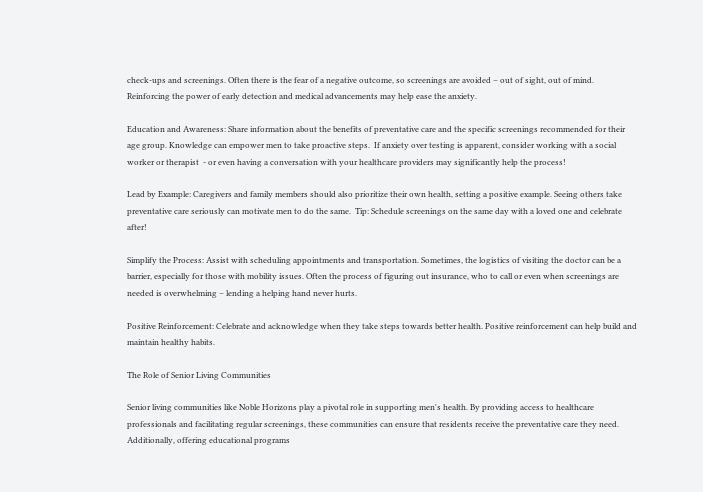check-ups and screenings. Often there is the fear of a negative outcome, so screenings are avoided – out of sight, out of mind.  Reinforcing the power of early detection and medical advancements may help ease the anxiety.

Education and Awareness: Share information about the benefits of preventative care and the specific screenings recommended for their age group. Knowledge can empower men to take proactive steps.  If anxiety over testing is apparent, consider working with a social worker or therapist  - or even having a conversation with your healthcare providers may significantly help the process!

Lead by Example: Caregivers and family members should also prioritize their own health, setting a positive example. Seeing others take preventative care seriously can motivate men to do the same.  Tip: Schedule screenings on the same day with a loved one and celebrate after!

Simplify the Process: Assist with scheduling appointments and transportation. Sometimes, the logistics of visiting the doctor can be a barrier, especially for those with mobility issues. Often the process of figuring out insurance, who to call or even when screenings are needed is overwhelming – lending a helping hand never hurts.

Positive Reinforcement: Celebrate and acknowledge when they take steps towards better health. Positive reinforcement can help build and maintain healthy habits.

The Role of Senior Living Communities

Senior living communities like Noble Horizons play a pivotal role in supporting men's health. By providing access to healthcare professionals and facilitating regular screenings, these communities can ensure that residents receive the preventative care they need. Additionally, offering educational programs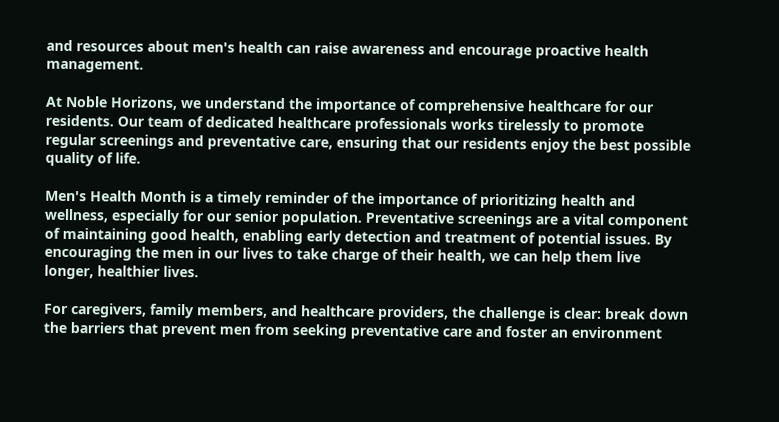and resources about men's health can raise awareness and encourage proactive health management.

At Noble Horizons, we understand the importance of comprehensive healthcare for our residents. Our team of dedicated healthcare professionals works tirelessly to promote regular screenings and preventative care, ensuring that our residents enjoy the best possible quality of life.

Men's Health Month is a timely reminder of the importance of prioritizing health and wellness, especially for our senior population. Preventative screenings are a vital component of maintaining good health, enabling early detection and treatment of potential issues. By encouraging the men in our lives to take charge of their health, we can help them live longer, healthier lives.

For caregivers, family members, and healthcare providers, the challenge is clear: break down the barriers that prevent men from seeking preventative care and foster an environment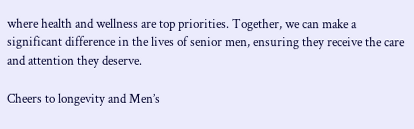where health and wellness are top priorities. Together, we can make a significant difference in the lives of senior men, ensuring they receive the care and attention they deserve.

Cheers to longevity and Men’s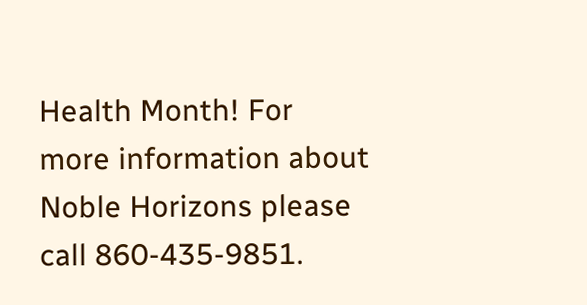Health Month! For more information about Noble Horizons please call 860-435-9851.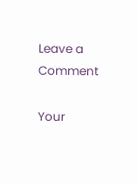Leave a Comment

Your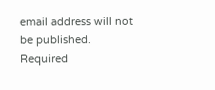email address will not be published. Required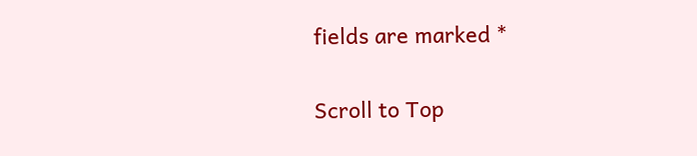fields are marked *

Scroll to Top